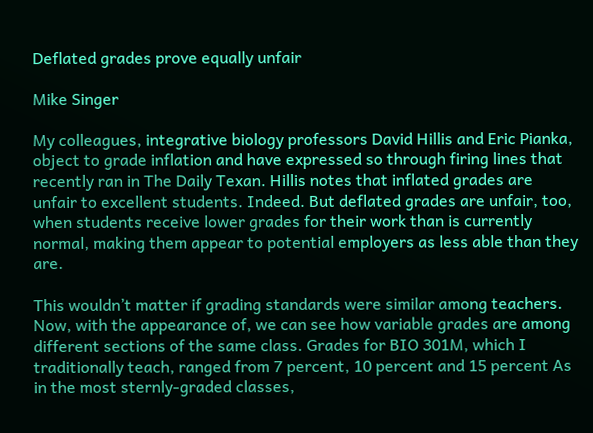Deflated grades prove equally unfair

Mike Singer

My colleagues, integrative biology professors David Hillis and Eric Pianka, object to grade inflation and have expressed so through firing lines that recently ran in The Daily Texan. Hillis notes that inflated grades are unfair to excellent students. Indeed. But deflated grades are unfair, too, when students receive lower grades for their work than is currently normal, making them appear to potential employers as less able than they are.

This wouldn’t matter if grading standards were similar among teachers. Now, with the appearance of, we can see how variable grades are among different sections of the same class. Grades for BIO 301M, which I traditionally teach, ranged from 7 percent, 10 percent and 15 percent As in the most sternly-graded classes,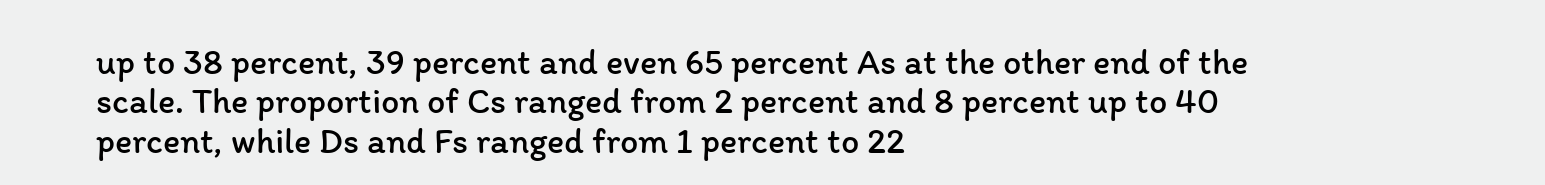up to 38 percent, 39 percent and even 65 percent As at the other end of the scale. The proportion of Cs ranged from 2 percent and 8 percent up to 40 percent, while Ds and Fs ranged from 1 percent to 22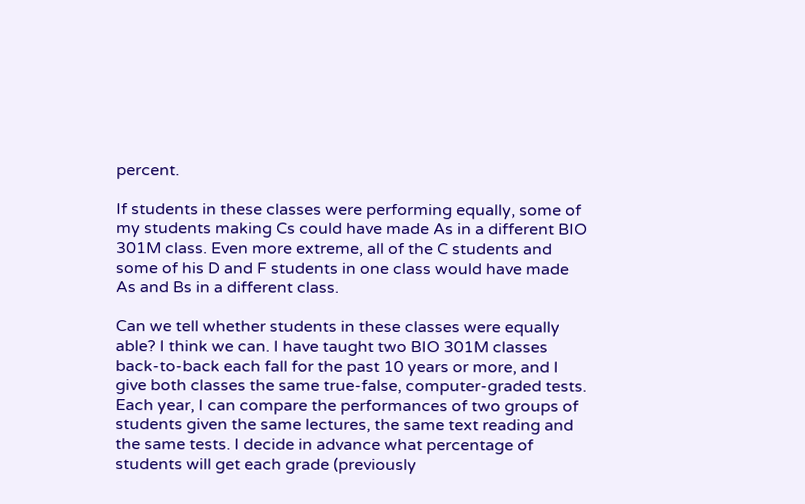percent.

If students in these classes were performing equally, some of my students making Cs could have made As in a different BIO 301M class. Even more extreme, all of the C students and some of his D and F students in one class would have made As and Bs in a different class.

Can we tell whether students in these classes were equally able? I think we can. I have taught two BIO 301M classes back-to-back each fall for the past 10 years or more, and I give both classes the same true-false, computer-graded tests. Each year, I can compare the performances of two groups of students given the same lectures, the same text reading and the same tests. I decide in advance what percentage of students will get each grade (previously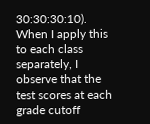30:30:30:10). When I apply this to each class separately, I observe that the test scores at each grade cutoff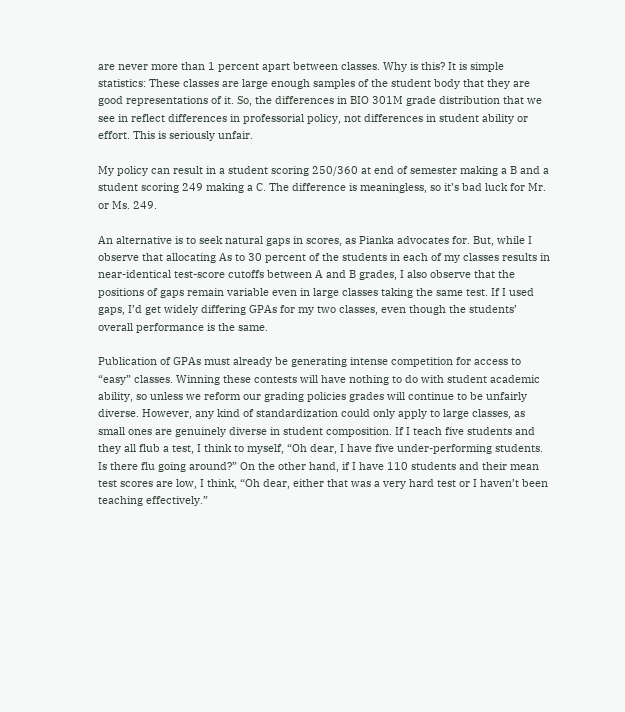are never more than 1 percent apart between classes. Why is this? It is simple statistics: These classes are large enough samples of the student body that they are good representations of it. So, the differences in BIO 301M grade distribution that we see in reflect differences in professorial policy, not differences in student ability or effort. This is seriously unfair.

My policy can result in a student scoring 250/360 at end of semester making a B and a student scoring 249 making a C. The difference is meaningless, so it’s bad luck for Mr. or Ms. 249.

An alternative is to seek natural gaps in scores, as Pianka advocates for. But, while I observe that allocating As to 30 percent of the students in each of my classes results in near-identical test-score cutoffs between A and B grades, I also observe that the positions of gaps remain variable even in large classes taking the same test. If I used gaps, I’d get widely differing GPAs for my two classes, even though the students’ overall performance is the same.

Publication of GPAs must already be generating intense competition for access to “easy” classes. Winning these contests will have nothing to do with student academic ability, so unless we reform our grading policies grades will continue to be unfairly diverse. However, any kind of standardization could only apply to large classes, as small ones are genuinely diverse in student composition. If I teach five students and they all flub a test, I think to myself, “Oh dear, I have five under-performing students. Is there flu going around?” On the other hand, if I have 110 students and their mean test scores are low, I think, “Oh dear, either that was a very hard test or I haven’t been teaching effectively.”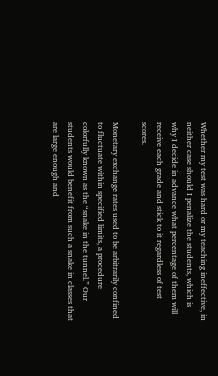Whether my test was hard or my teaching ineffective, in neither case should I penalize the students, which is why I decide in advance what percentage of them will receive each grade and stick to it regardless of test scores.

Monetary exchange rates used to be arbitrarily confined to fluctuate within specified limits, a procedure colorfully known as the “snake in the tunnel.” Our students would benefit from such a snake in classes that are large enough and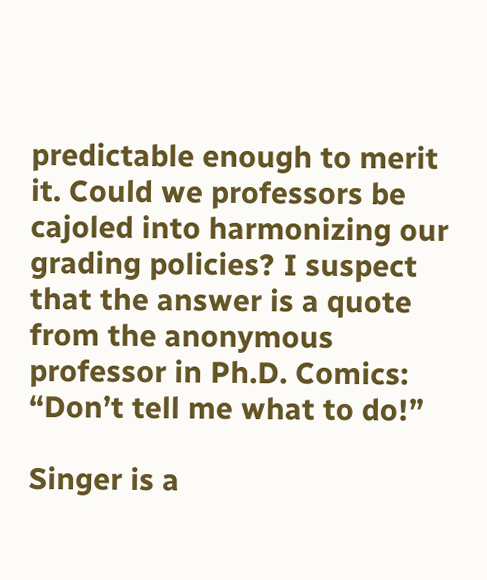predictable enough to merit it. Could we professors be cajoled into harmonizing our grading policies? I suspect that the answer is a quote from the anonymous professor in Ph.D. Comics: “Don’t tell me what to do!”

Singer is a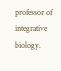professor of integrative biology.